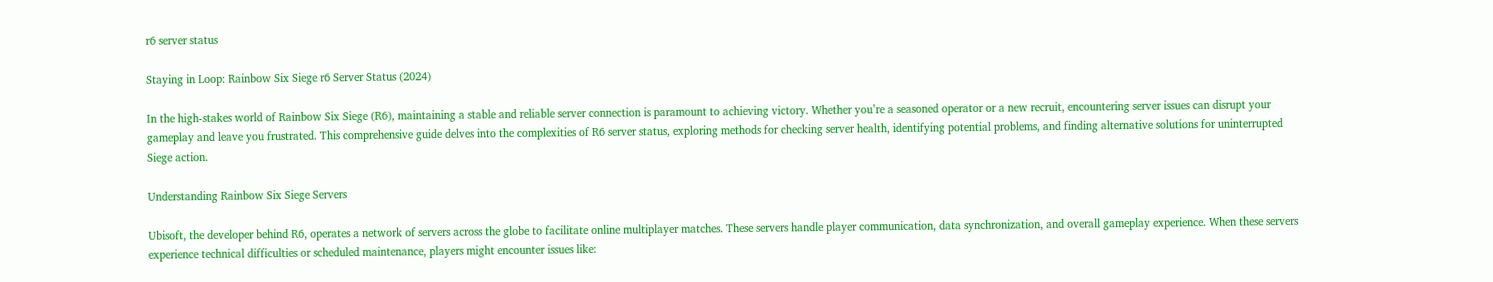r6 server status

Staying in Loop: Rainbow Six Siege r6 Server Status (2024)

In the high-stakes world of Rainbow Six Siege (R6), maintaining a stable and reliable server connection is paramount to achieving victory. Whether you’re a seasoned operator or a new recruit, encountering server issues can disrupt your gameplay and leave you frustrated. This comprehensive guide delves into the complexities of R6 server status, exploring methods for checking server health, identifying potential problems, and finding alternative solutions for uninterrupted Siege action.

Understanding Rainbow Six Siege Servers

Ubisoft, the developer behind R6, operates a network of servers across the globe to facilitate online multiplayer matches. These servers handle player communication, data synchronization, and overall gameplay experience. When these servers experience technical difficulties or scheduled maintenance, players might encounter issues like: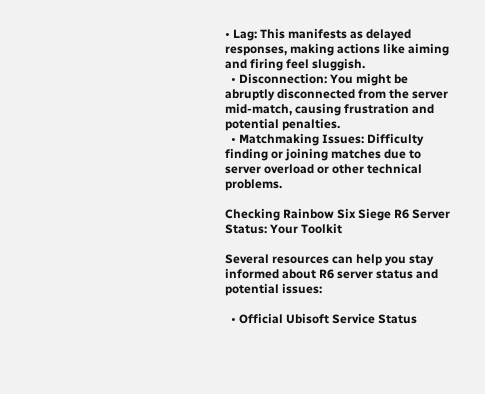• Lag: This manifests as delayed responses, making actions like aiming and firing feel sluggish.
  • Disconnection: You might be abruptly disconnected from the server mid-match, causing frustration and potential penalties.
  • Matchmaking Issues: Difficulty finding or joining matches due to server overload or other technical problems.

Checking Rainbow Six Siege R6 Server Status: Your Toolkit

Several resources can help you stay informed about R6 server status and potential issues:

  • Official Ubisoft Service Status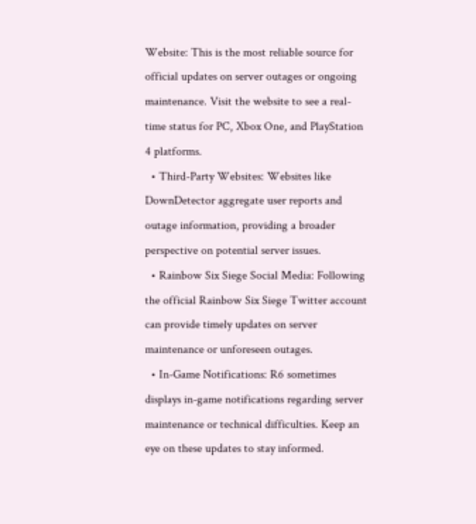Website: This is the most reliable source for official updates on server outages or ongoing maintenance. Visit the website to see a real-time status for PC, Xbox One, and PlayStation 4 platforms.
  • Third-Party Websites: Websites like DownDetector aggregate user reports and outage information, providing a broader perspective on potential server issues.
  • Rainbow Six Siege Social Media: Following the official Rainbow Six Siege Twitter account can provide timely updates on server maintenance or unforeseen outages.
  • In-Game Notifications: R6 sometimes displays in-game notifications regarding server maintenance or technical difficulties. Keep an eye on these updates to stay informed.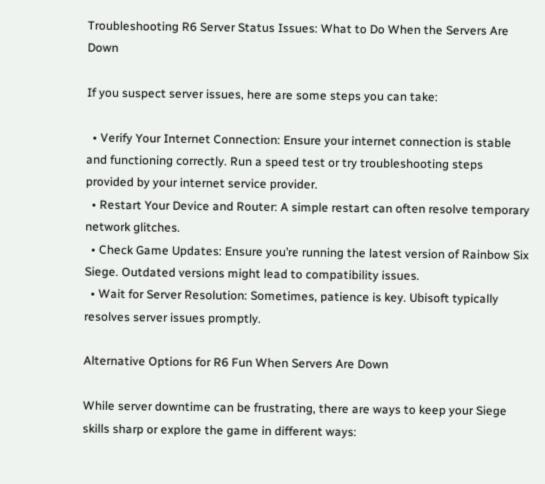Troubleshooting R6 Server Status Issues: What to Do When the Servers Are Down

If you suspect server issues, here are some steps you can take:

  • Verify Your Internet Connection: Ensure your internet connection is stable and functioning correctly. Run a speed test or try troubleshooting steps provided by your internet service provider.
  • Restart Your Device and Router: A simple restart can often resolve temporary network glitches.
  • Check Game Updates: Ensure you’re running the latest version of Rainbow Six Siege. Outdated versions might lead to compatibility issues.
  • Wait for Server Resolution: Sometimes, patience is key. Ubisoft typically resolves server issues promptly.

Alternative Options for R6 Fun When Servers Are Down

While server downtime can be frustrating, there are ways to keep your Siege skills sharp or explore the game in different ways: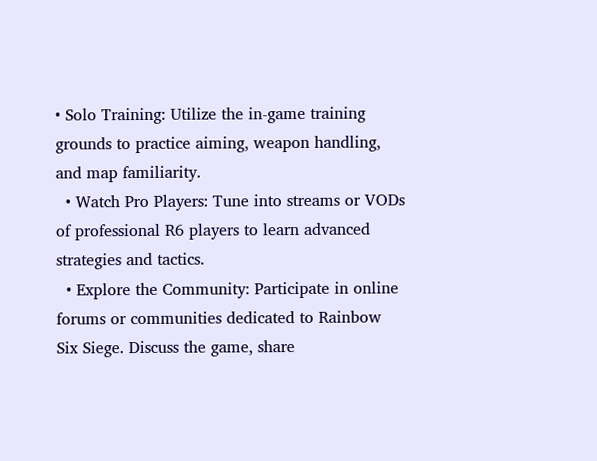• Solo Training: Utilize the in-game training grounds to practice aiming, weapon handling, and map familiarity.
  • Watch Pro Players: Tune into streams or VODs of professional R6 players to learn advanced strategies and tactics.
  • Explore the Community: Participate in online forums or communities dedicated to Rainbow Six Siege. Discuss the game, share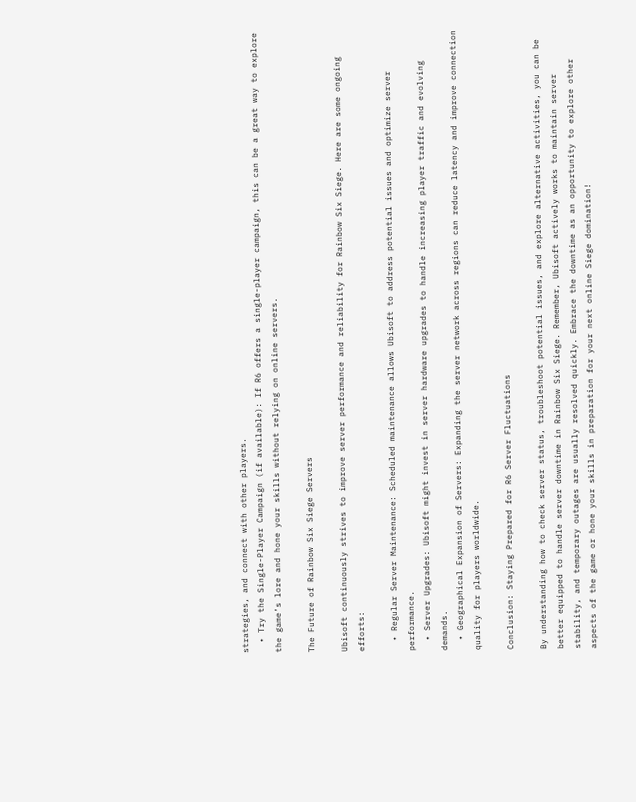strategies, and connect with other players.
  • Try the Single-Player Campaign (if available): If R6 offers a single-player campaign, this can be a great way to explore the game’s lore and hone your skills without relying on online servers.

The Future of Rainbow Six Siege Servers

Ubisoft continuously strives to improve server performance and reliability for Rainbow Six Siege. Here are some ongoing efforts:

  • Regular Server Maintenance: Scheduled maintenance allows Ubisoft to address potential issues and optimize server performance.
  • Server Upgrades: Ubisoft might invest in server hardware upgrades to handle increasing player traffic and evolving demands.
  • Geographical Expansion of Servers: Expanding the server network across regions can reduce latency and improve connection quality for players worldwide.

Conclusion: Staying Prepared for R6 Server Fluctuations

By understanding how to check server status, troubleshoot potential issues, and explore alternative activities, you can be better equipped to handle server downtime in Rainbow Six Siege. Remember, Ubisoft actively works to maintain server stability, and temporary outages are usually resolved quickly. Embrace the downtime as an opportunity to explore other aspects of the game or hone your skills in preparation for your next online Siege domination!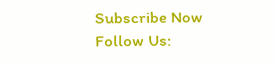Subscribe Now
Follow Us: